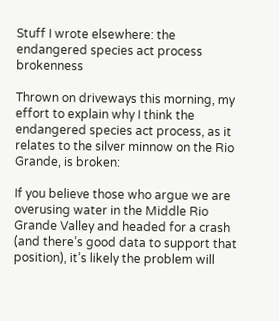Stuff I wrote elsewhere: the endangered species act process brokenness

Thrown on driveways this morning, my effort to explain why I think the endangered species act process, as it relates to the silver minnow on the Rio Grande, is broken:

If you believe those who argue we are overusing water in the Middle Rio Grande Valley and headed for a crash (and there’s good data to support that position), it’s likely the problem will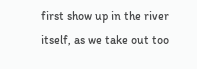first show up in the river itself, as we take out too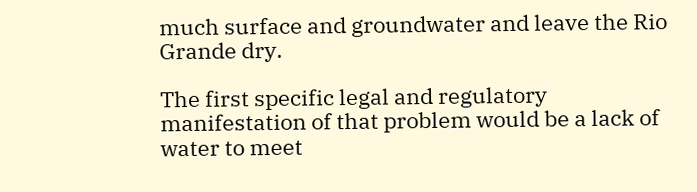much surface and groundwater and leave the Rio Grande dry.

The first specific legal and regulatory manifestation of that problem would be a lack of water to meet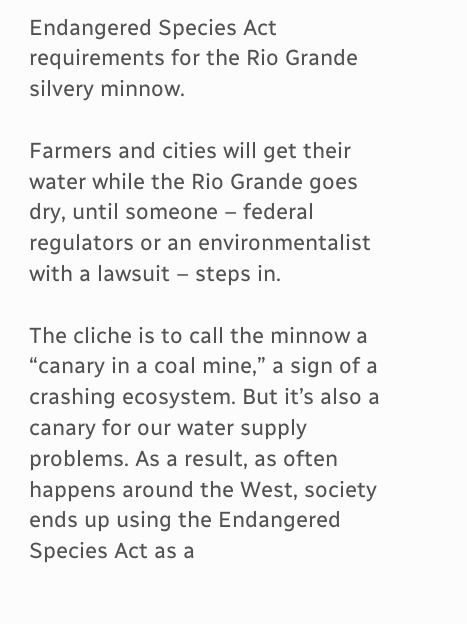Endangered Species Act requirements for the Rio Grande silvery minnow.

Farmers and cities will get their water while the Rio Grande goes dry, until someone – federal regulators or an environmentalist with a lawsuit – steps in.

The cliche is to call the minnow a “canary in a coal mine,” a sign of a crashing ecosystem. But it’s also a canary for our water supply problems. As a result, as often happens around the West, society ends up using the Endangered Species Act as a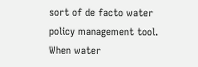sort of de facto water policy management tool. When water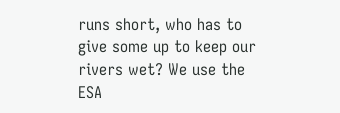runs short, who has to give some up to keep our rivers wet? We use the ESA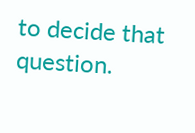to decide that question.